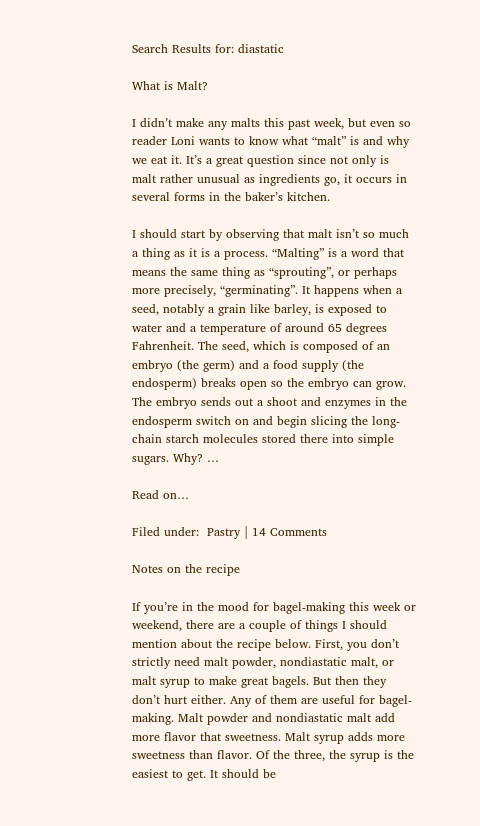Search Results for: diastatic

What is Malt?

I didn’t make any malts this past week, but even so reader Loni wants to know what “malt” is and why we eat it. It’s a great question since not only is malt rather unusual as ingredients go, it occurs in several forms in the baker’s kitchen.

I should start by observing that malt isn’t so much a thing as it is a process. “Malting” is a word that means the same thing as “sprouting”, or perhaps more precisely, “germinating”. It happens when a seed, notably a grain like barley, is exposed to water and a temperature of around 65 degrees Fahrenheit. The seed, which is composed of an embryo (the germ) and a food supply (the endosperm) breaks open so the embryo can grow. The embryo sends out a shoot and enzymes in the endosperm switch on and begin slicing the long-chain starch molecules stored there into simple sugars. Why? …

Read on…

Filed under:  Pastry | 14 Comments

Notes on the recipe

If you’re in the mood for bagel-making this week or weekend, there are a couple of things I should mention about the recipe below. First, you don’t strictly need malt powder, nondiastatic malt, or malt syrup to make great bagels. But then they don’t hurt either. Any of them are useful for bagel-making. Malt powder and nondiastatic malt add more flavor that sweetness. Malt syrup adds more sweetness than flavor. Of the three, the syrup is the easiest to get. It should be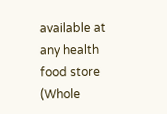available at any health food store (Whole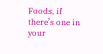Foods, if there’s one in your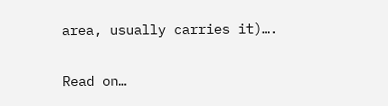area, usually carries it)….

Read on…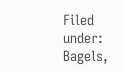Filed under:  Bagels,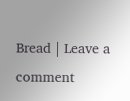Bread | Leave a comment